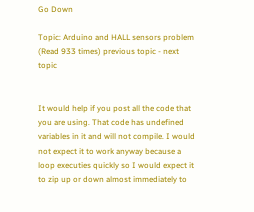Go Down

Topic: Arduino and HALL sensors problem (Read 933 times) previous topic - next topic


It would help if you post all the code that you are using. That code has undefined variables in it and will not compile. I would not expect it to work anyway because a loop executies quickly so I would expect it to zip up or down almost immediately to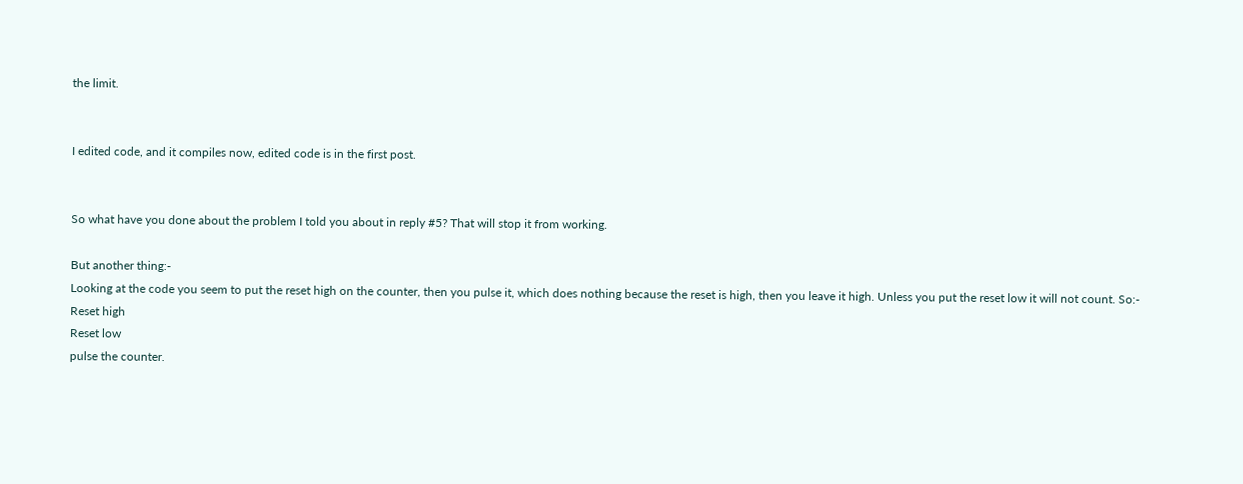the limit.


I edited code, and it compiles now, edited code is in the first post.


So what have you done about the problem I told you about in reply #5? That will stop it from working.

But another thing:-
Looking at the code you seem to put the reset high on the counter, then you pulse it, which does nothing because the reset is high, then you leave it high. Unless you put the reset low it will not count. So:-
Reset high
Reset low
pulse the counter.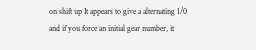on shift up It appears to give a alternating 1/0
and if you force an initial gear number, it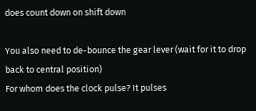does count down on shift down

You also need to de-bounce the gear lever (wait for it to drop back to central position)
For whom does the clock pulse? It pulses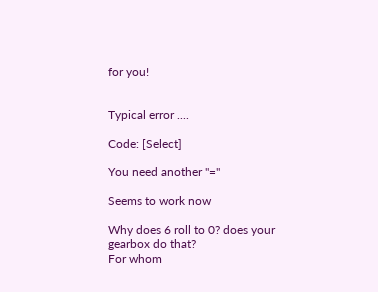for you!


Typical error ....

Code: [Select]

You need another "="

Seems to work now

Why does 6 roll to 0? does your gearbox do that?
For whom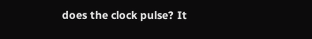does the clock pulse? It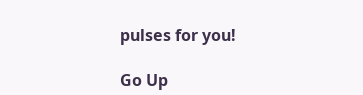pulses for you!

Go Up